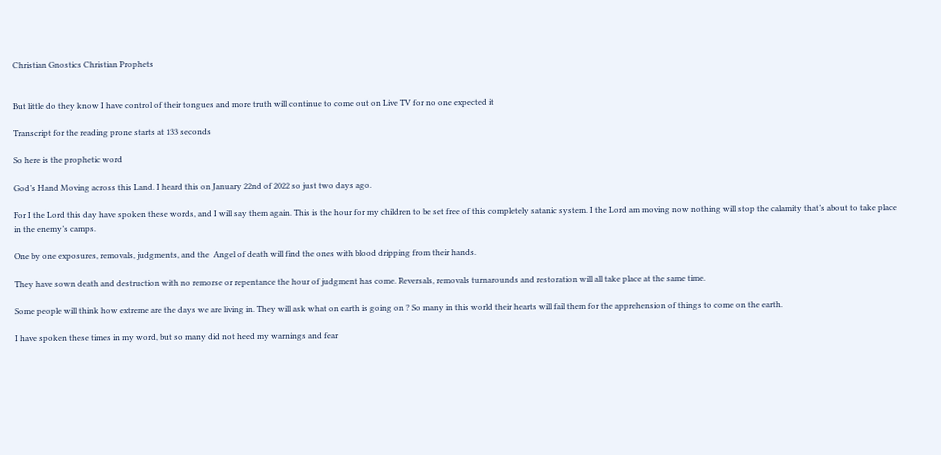Christian Gnostics Christian Prophets


But little do they know I have control of their tongues and more truth will continue to come out on Live TV for no one expected it

Transcript for the reading prone starts at 133 seconds

So here is the prophetic word

God’s Hand Moving across this Land. I heard this on January 22nd of 2022 so just two days ago.

For I the Lord this day have spoken these words, and I will say them again. This is the hour for my children to be set free of this completely satanic system. I the Lord am moving now nothing will stop the calamity that’s about to take place in the enemy’s camps.

One by one exposures, removals, judgments, and the  Angel of death will find the ones with blood dripping from their hands.

They have sown death and destruction with no remorse or repentance the hour of judgment has come. Reversals, removals turnarounds and restoration will all take place at the same time.

Some people will think how extreme are the days we are living in. They will ask what on earth is going on ? So many in this world their hearts will fail them for the apprehension of things to come on the earth.

I have spoken these times in my word, but so many did not heed my warnings and fear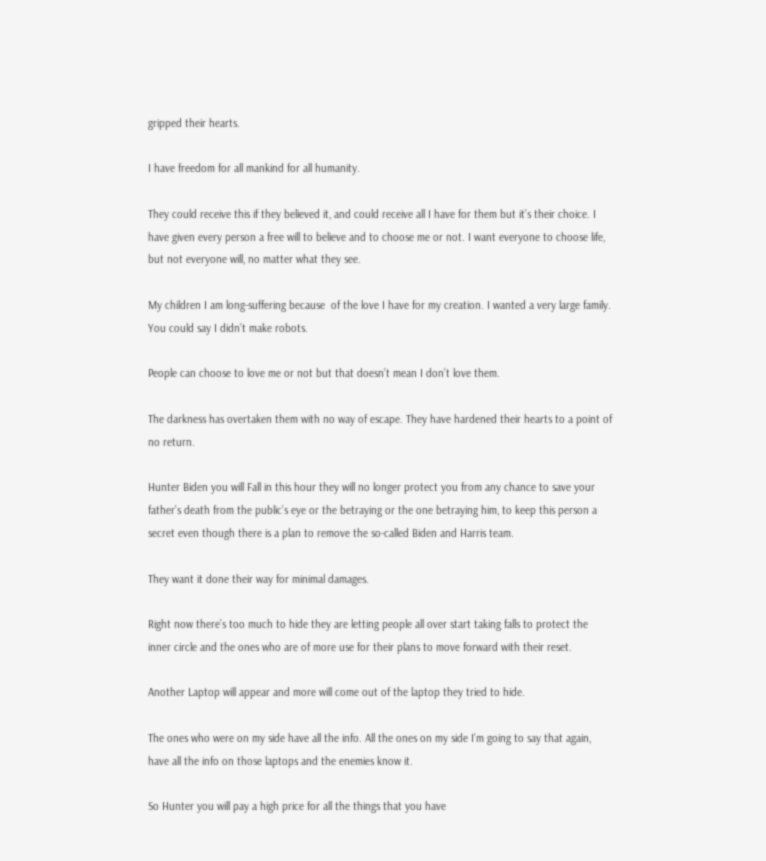gripped their hearts.

I have freedom for all mankind for all humanity.

They could receive this if they believed it, and could receive all I have for them but it’s their choice. I have given every person a free will to believe and to choose me or not. I want everyone to choose life, but not everyone will, no matter what they see.

My children I am long-suffering because  of the love I have for my creation. I wanted a very large family. You could say I didn’t make robots.

People can choose to love me or not but that doesn’t mean I don’t love them.

The darkness has overtaken them with no way of escape. They have hardened their hearts to a point of no return.

Hunter Biden you will Fall in this hour they will no longer protect you from any chance to save your father’s death from the public’s eye or the betraying or the one betraying him, to keep this person a secret even though there is a plan to remove the so-called Biden and Harris team.

They want it done their way for minimal damages.

Right now there’s too much to hide they are letting people all over start taking falls to protect the inner circle and the ones who are of more use for their plans to move forward with their reset.

Another Laptop will appear and more will come out of the laptop they tried to hide.

The ones who were on my side have all the info. All the ones on my side I’m going to say that again, have all the info on those laptops and the enemies know it.

So Hunter you will pay a high price for all the things that you have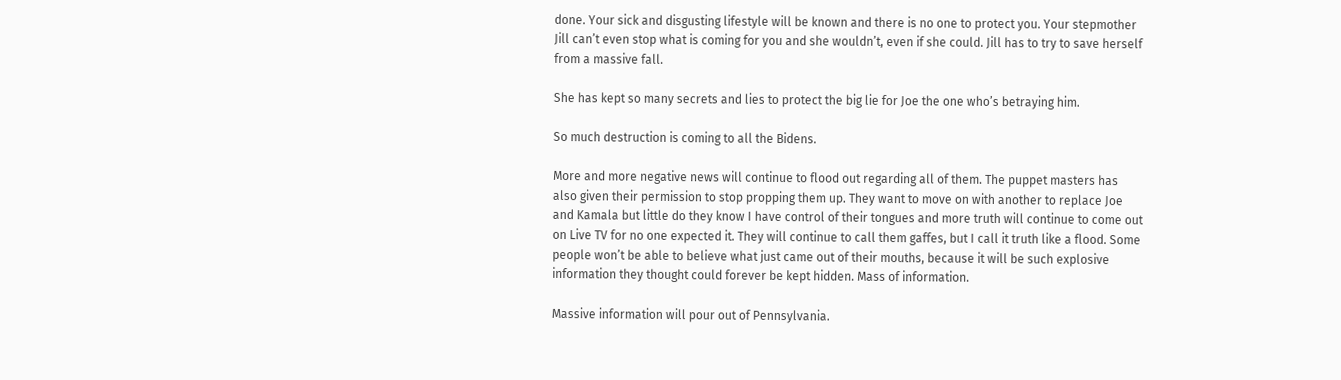done. Your sick and disgusting lifestyle will be known and there is no one to protect you. Your stepmother Jill can’t even stop what is coming for you and she wouldn’t, even if she could. Jill has to try to save herself from a massive fall.

She has kept so many secrets and lies to protect the big lie for Joe the one who’s betraying him.

So much destruction is coming to all the Bidens.

More and more negative news will continue to flood out regarding all of them. The puppet masters has also given their permission to stop propping them up. They want to move on with another to replace Joe and Kamala but little do they know I have control of their tongues and more truth will continue to come out on Live TV for no one expected it. They will continue to call them gaffes, but I call it truth like a flood. Some people won’t be able to believe what just came out of their mouths, because it will be such explosive information they thought could forever be kept hidden. Mass of information.

Massive information will pour out of Pennsylvania.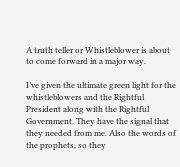A truth teller or Whistleblower is about to come forward in a major way.

I’ve given the ultimate green light for the whistleblowers and the Rightful President along with the Rightful Government. They have the signal that they needed from me. Also the words of the prophets, so they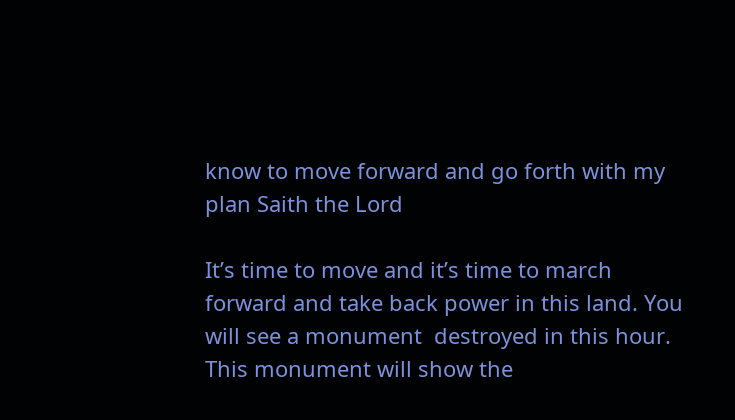know to move forward and go forth with my plan Saith the Lord

It’s time to move and it’s time to march forward and take back power in this land. You will see a monument  destroyed in this hour. This monument will show the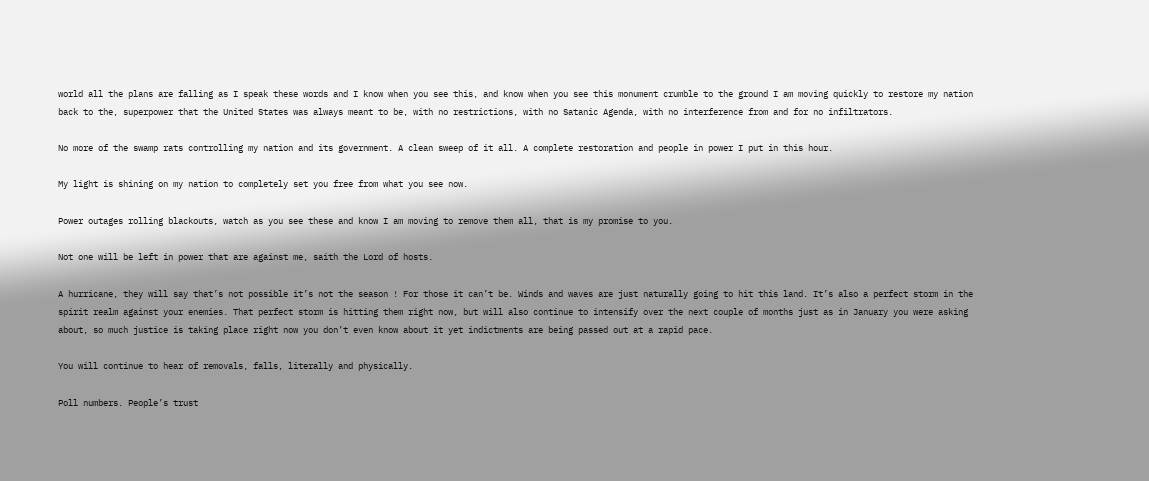world all the plans are falling as I speak these words and I know when you see this, and know when you see this monument crumble to the ground I am moving quickly to restore my nation back to the, superpower that the United States was always meant to be, with no restrictions, with no Satanic Agenda, with no interference from and for no infiltrators.

No more of the swamp rats controlling my nation and its government. A clean sweep of it all. A complete restoration and people in power I put in this hour.

My light is shining on my nation to completely set you free from what you see now.

Power outages rolling blackouts, watch as you see these and know I am moving to remove them all, that is my promise to you.

Not one will be left in power that are against me, saith the Lord of hosts.

A hurricane, they will say that’s not possible it’s not the season ! For those it can’t be. Winds and waves are just naturally going to hit this land. It’s also a perfect storm in the spirit realm against your enemies. That perfect storm is hitting them right now, but will also continue to intensify over the next couple of months just as in January you were asking about, so much justice is taking place right now you don’t even know about it yet indictments are being passed out at a rapid pace.

You will continue to hear of removals, falls, literally and physically.

Poll numbers. People’s trust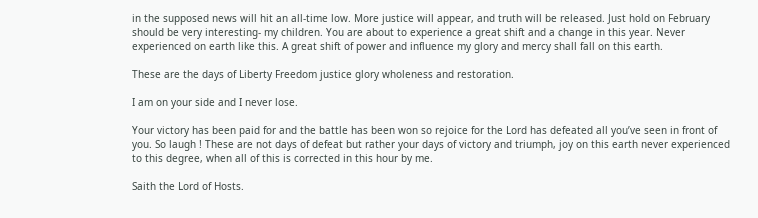in the supposed news will hit an all-time low. More justice will appear, and truth will be released. Just hold on February should be very interesting- my children. You are about to experience a great shift and a change in this year. Never experienced on earth like this. A great shift of power and influence my glory and mercy shall fall on this earth.

These are the days of Liberty Freedom justice glory wholeness and restoration.

I am on your side and I never lose.

Your victory has been paid for and the battle has been won so rejoice for the Lord has defeated all you’ve seen in front of you. So laugh ! These are not days of defeat but rather your days of victory and triumph, joy on this earth never experienced to this degree, when all of this is corrected in this hour by me.

Saith the Lord of Hosts.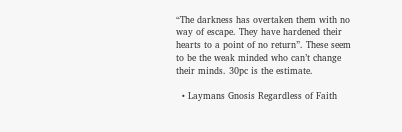“The darkness has overtaken them with no way of escape. They have hardened their hearts to a point of no return”. These seem to be the weak minded who can’t change their minds. 30pc is the estimate.

  • Laymans Gnosis Regardless of Faith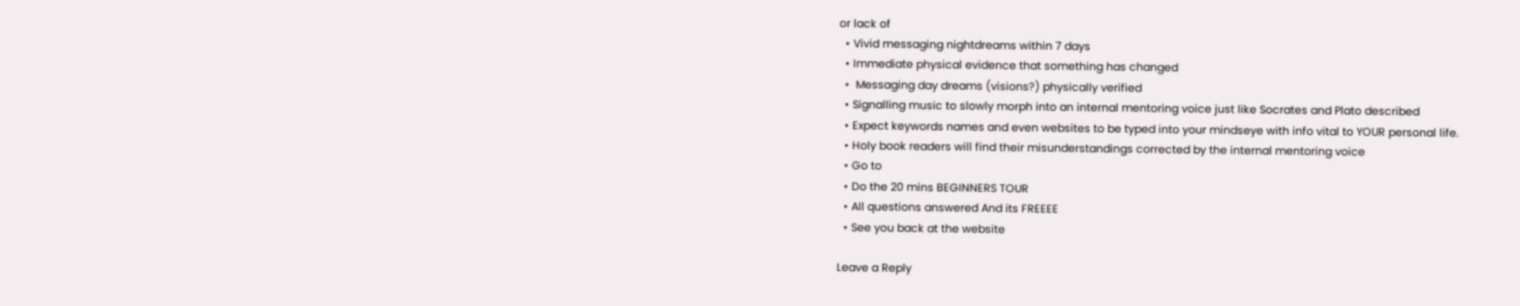or lack of
  • Vivid messaging nightdreams within 7 days
  • Immediate physical evidence that something has changed
  •  Messaging day dreams (visions?) physically verified
  • Signalling music to slowly morph into an internal mentoring voice just like Socrates and Plato described
  • Expect keywords names and even websites to be typed into your mindseye with info vital to YOUR personal life.
  • Holy book readers will find their misunderstandings corrected by the internal mentoring voice
  • Go to
  • Do the 20 mins BEGINNERS TOUR
  • All questions answered And its FREEEE
  • See you back at the website

Leave a Reply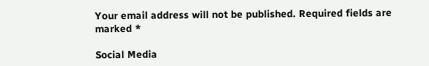Your email address will not be published. Required fields are marked *

Social Media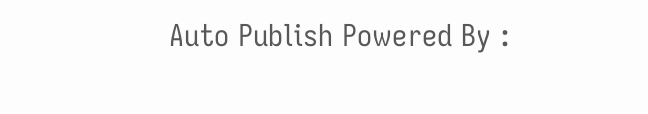Auto Publish Powered By :